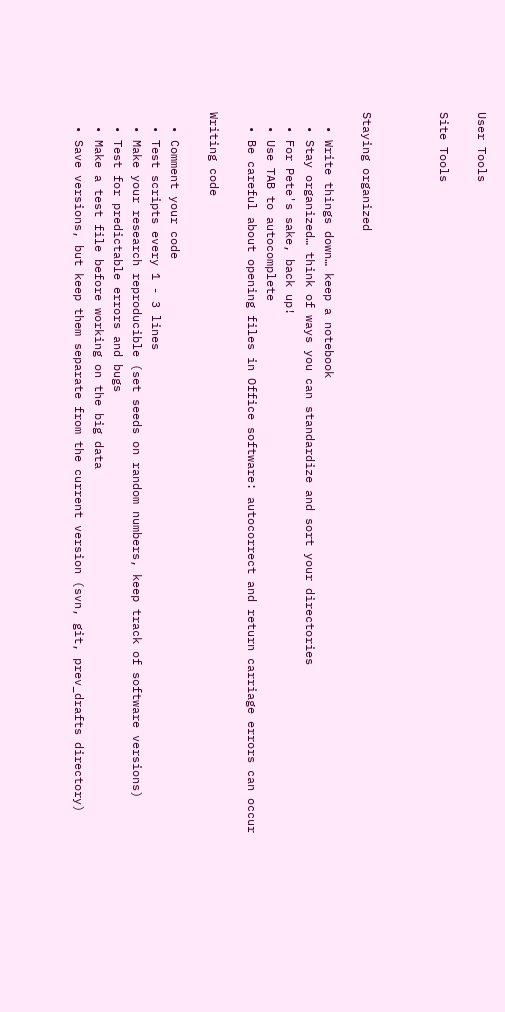User Tools

Site Tools



Staying organized

  • Write things down… keep a notebook
  • Stay organized… think of ways you can standardize and sort your directories
  • For Pete's sake, back up!
  • Use TAB to autocomplete
  • Be careful about opening files in Office software: autocorrect and return carriage errors can occur

Writing code

  • Comment your code
  • Test scripts every 1 - 3 lines
  • Make your research reproducible (set seeds on random numbers, keep track of software versions)
  • Test for predictable errors and bugs
  • Make a test file before working on the big data
  • Save versions, but keep them separate from the current version (svn, git, prev_drafts directory)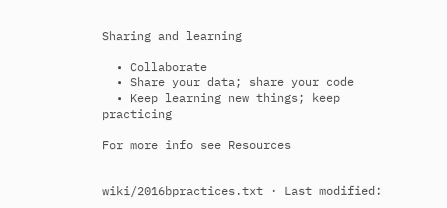Sharing and learning

  • Collaborate
  • Share your data; share your code
  • Keep learning new things; keep practicing

For more info see Resources


wiki/2016bpractices.txt · Last modified: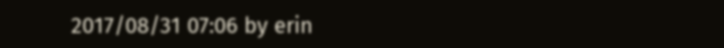2017/08/31 07:06 by erin